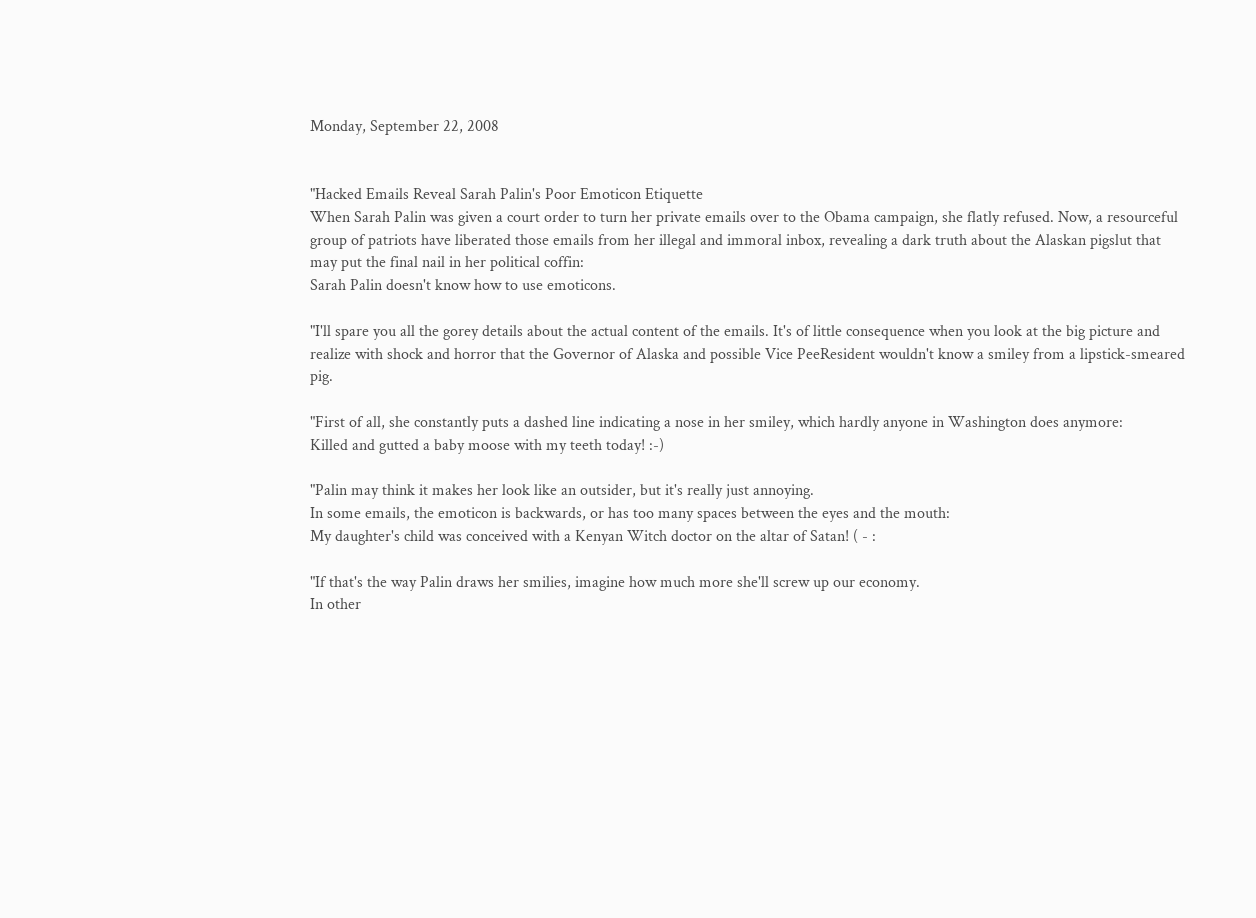Monday, September 22, 2008


"Hacked Emails Reveal Sarah Palin's Poor Emoticon Etiquette
When Sarah Palin was given a court order to turn her private emails over to the Obama campaign, she flatly refused. Now, a resourceful group of patriots have liberated those emails from her illegal and immoral inbox, revealing a dark truth about the Alaskan pigslut that may put the final nail in her political coffin:
Sarah Palin doesn't know how to use emoticons.

"I'll spare you all the gorey details about the actual content of the emails. It's of little consequence when you look at the big picture and realize with shock and horror that the Governor of Alaska and possible Vice PeeResident wouldn't know a smiley from a lipstick-smeared pig.

"First of all, she constantly puts a dashed line indicating a nose in her smiley, which hardly anyone in Washington does anymore:
Killed and gutted a baby moose with my teeth today! :-)

"Palin may think it makes her look like an outsider, but it's really just annoying.
In some emails, the emoticon is backwards, or has too many spaces between the eyes and the mouth:
My daughter's child was conceived with a Kenyan Witch doctor on the altar of Satan! ( - :

"If that's the way Palin draws her smilies, imagine how much more she'll screw up our economy.
In other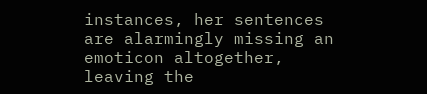instances, her sentences are alarmingly missing an emoticon altogether, leaving the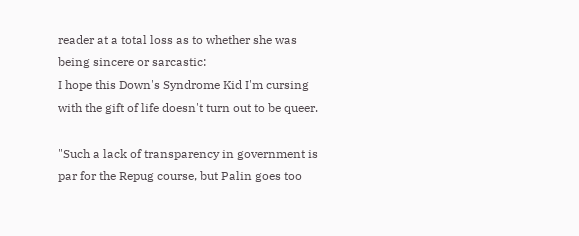reader at a total loss as to whether she was being sincere or sarcastic:
I hope this Down's Syndrome Kid I'm cursing with the gift of life doesn't turn out to be queer.

"Such a lack of transparency in government is par for the Repug course, but Palin goes too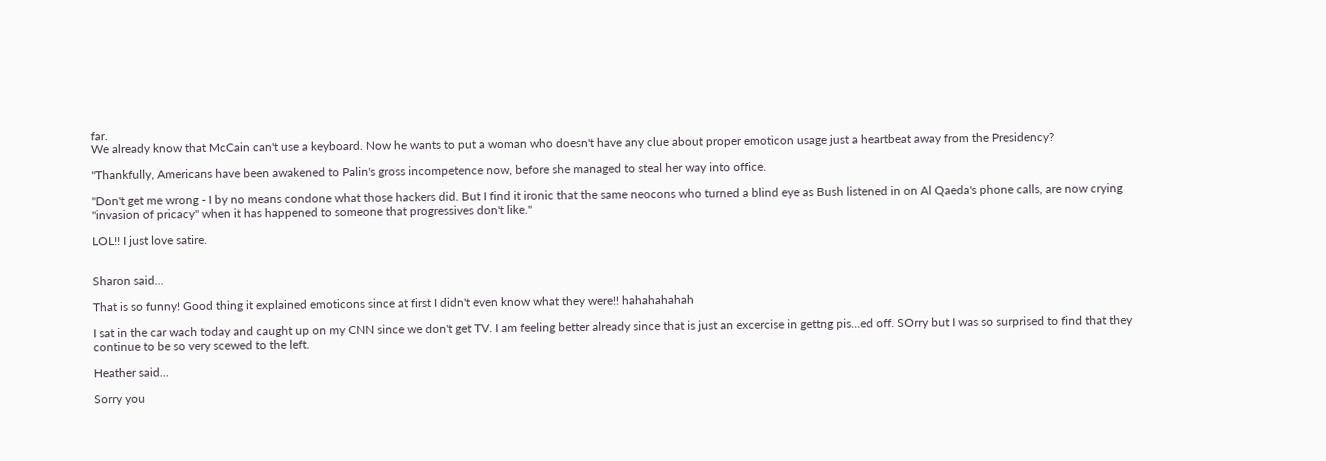far.
We already know that McCain can't use a keyboard. Now he wants to put a woman who doesn't have any clue about proper emoticon usage just a heartbeat away from the Presidency?

"Thankfully, Americans have been awakened to Palin's gross incompetence now, before she managed to steal her way into office.

"Don't get me wrong - I by no means condone what those hackers did. But I find it ironic that the same neocons who turned a blind eye as Bush listened in on Al Qaeda's phone calls, are now crying "invasion of pricacy" when it has happened to someone that progressives don't like."

LOL!! I just love satire.


Sharon said...

That is so funny! Good thing it explained emoticons since at first I didn't even know what they were!! hahahahahah

I sat in the car wach today and caught up on my CNN since we don't get TV. I am feeling better already since that is just an excercise in gettng pis...ed off. SOrry but I was so surprised to find that they continue to be so very scewed to the left.

Heather said...

Sorry you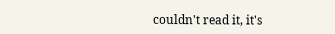couldn't read it, it's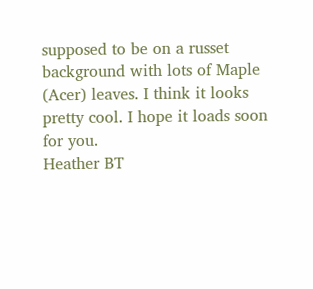supposed to be on a russet background with lots of Maple (Acer) leaves. I think it looks pretty cool. I hope it loads soon for you.
Heather BT